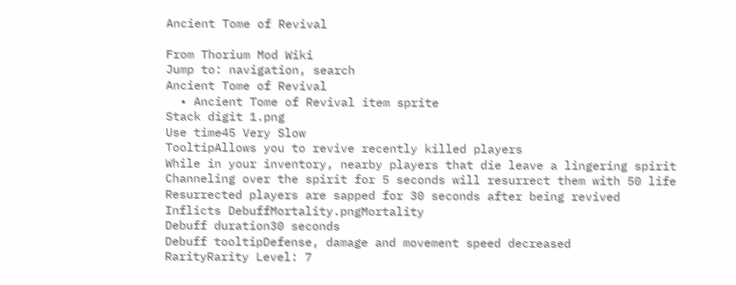Ancient Tome of Revival

From Thorium Mod Wiki
Jump to: navigation, search
Ancient Tome of Revival
  • Ancient Tome of Revival item sprite
Stack digit 1.png
Use time45 Very Slow
TooltipAllows you to revive recently killed players
While in your inventory, nearby players that die leave a lingering spirit
Channeling over the spirit for 5 seconds will resurrect them with 50 life
Resurrected players are sapped for 30 seconds after being revived
Inflicts DebuffMortality.pngMortality
Debuff duration30 seconds
Debuff tooltipDefense, damage and movement speed decreased
RarityRarity Level: 7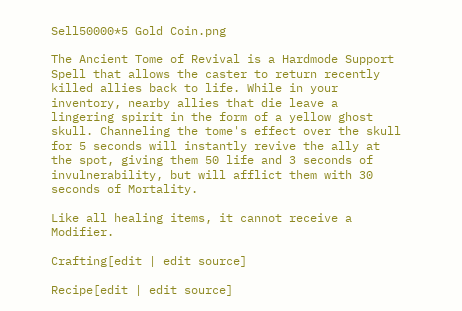Sell50000*5 Gold Coin.png

The Ancient Tome of Revival is a Hardmode Support Spell that allows the caster to return recently killed allies back to life. While in your inventory, nearby allies that die leave a lingering spirit in the form of a yellow ghost skull. Channeling the tome's effect over the skull for 5 seconds will instantly revive the ally at the spot, giving them 50 life and 3 seconds of invulnerability, but will afflict them with 30 seconds of Mortality.

Like all healing items, it cannot receive a Modifier.

Crafting[edit | edit source]

Recipe[edit | edit source]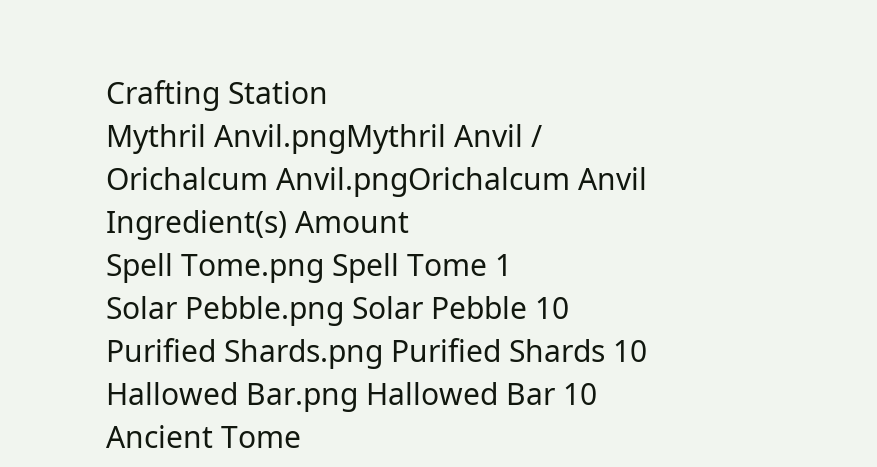Crafting Station
Mythril Anvil.pngMythril Anvil /
Orichalcum Anvil.pngOrichalcum Anvil
Ingredient(s) Amount
Spell Tome.png Spell Tome 1
Solar Pebble.png Solar Pebble 10
Purified Shards.png Purified Shards 10
Hallowed Bar.png Hallowed Bar 10
Ancient Tome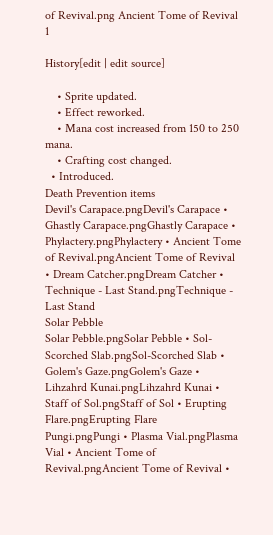of Revival.png Ancient Tome of Revival 1

History[edit | edit source]

    • Sprite updated.
    • Effect reworked.
    • Mana cost increased from 150 to 250 mana.
    • Crafting cost changed.
  • Introduced.
Death Prevention items
Devil's Carapace.pngDevil's Carapace • Ghastly Carapace.pngGhastly Carapace • Phylactery.pngPhylactery • Ancient Tome of Revival.pngAncient Tome of Revival • Dream Catcher.pngDream Catcher • Technique - Last Stand.pngTechnique - Last Stand
Solar Pebble
Solar Pebble.pngSolar Pebble • Sol-Scorched Slab.pngSol-Scorched Slab • Golem's Gaze.pngGolem's Gaze • Lihzahrd Kunai.pngLihzahrd Kunai • Staff of Sol.pngStaff of Sol • Erupting Flare.pngErupting Flare
Pungi.pngPungi • Plasma Vial.pngPlasma Vial • Ancient Tome of Revival.pngAncient Tome of Revival •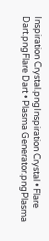Inspiration Crystal.pngInspiration Crystal • Flare Dart.pngFlare Dart • Plasma Generator.pngPlasma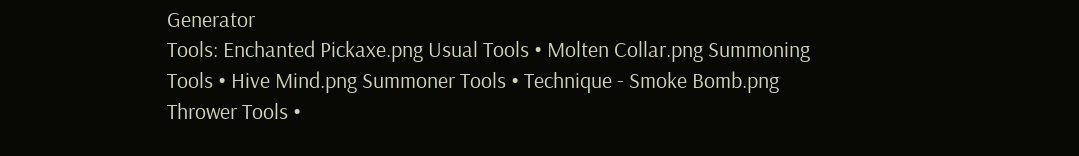Generator
Tools: Enchanted Pickaxe.png Usual Tools • Molten Collar.png Summoning Tools • Hive Mind.png Summoner Tools • Technique - Smoke Bomb.png Thrower Tools •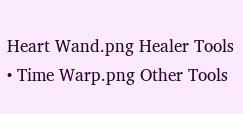Heart Wand.png Healer Tools • Time Warp.png Other Tools